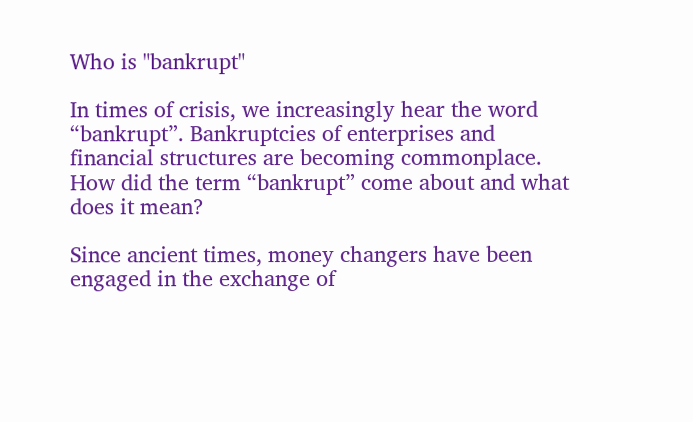Who is "bankrupt"

In times of crisis, we increasingly hear the word “bankrupt”. Bankruptcies of enterprises and financial structures are becoming commonplace. How did the term “bankrupt” come about and what does it mean?

Since ancient times, money changers have been engaged in the exchange of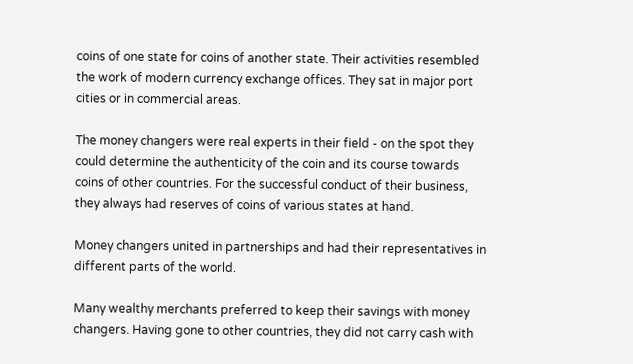coins of one state for coins of another state. Their activities resembled the work of modern currency exchange offices. They sat in major port cities or in commercial areas.

The money changers were real experts in their field - on the spot they could determine the authenticity of the coin and its course towards coins of other countries. For the successful conduct of their business, they always had reserves of coins of various states at hand.

Money changers united in partnerships and had their representatives in different parts of the world.

Many wealthy merchants preferred to keep their savings with money changers. Having gone to other countries, they did not carry cash with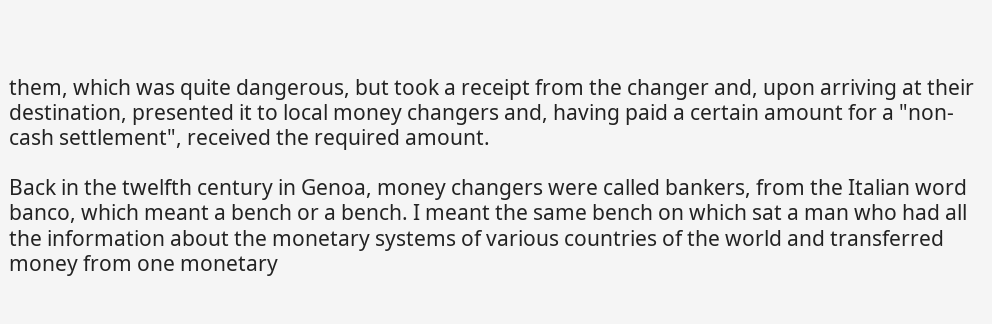them, which was quite dangerous, but took a receipt from the changer and, upon arriving at their destination, presented it to local money changers and, having paid a certain amount for a "non-cash settlement", received the required amount.

Back in the twelfth century in Genoa, money changers were called bankers, from the Italian word banco, which meant a bench or a bench. I meant the same bench on which sat a man who had all the information about the monetary systems of various countries of the world and transferred money from one monetary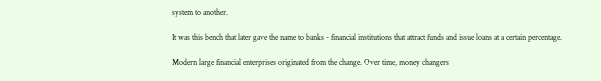system to another.

It was this bench that later gave the name to banks - financial institutions that attract funds and issue loans at a certain percentage.

Modern large financial enterprises originated from the change. Over time, money changers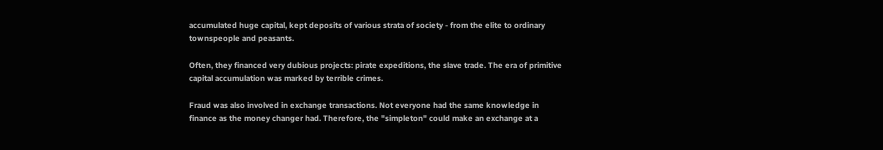accumulated huge capital, kept deposits of various strata of society - from the elite to ordinary townspeople and peasants.

Often, they financed very dubious projects: pirate expeditions, the slave trade. The era of primitive capital accumulation was marked by terrible crimes.

Fraud was also involved in exchange transactions. Not everyone had the same knowledge in finance as the money changer had. Therefore, the "simpleton" could make an exchange at a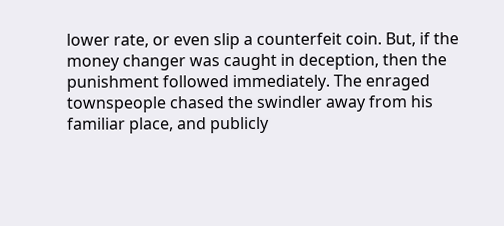lower rate, or even slip a counterfeit coin. But, if the money changer was caught in deception, then the punishment followed immediately. The enraged townspeople chased the swindler away from his familiar place, and publicly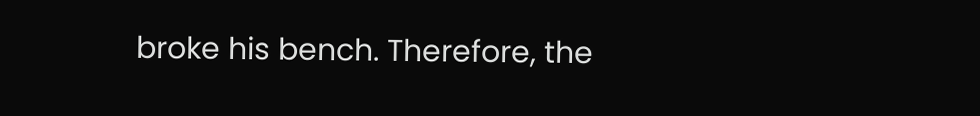broke his bench. Therefore, the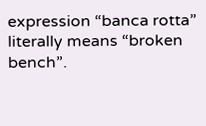expression “banca rotta” literally means “broken bench”.